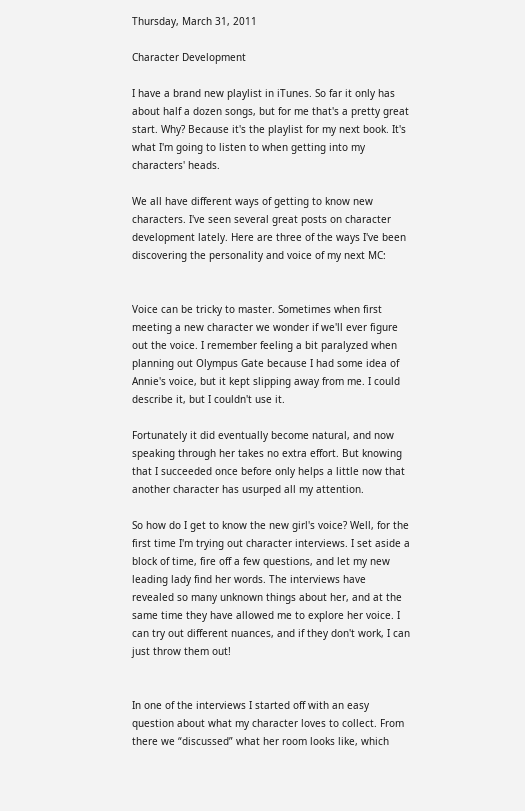Thursday, March 31, 2011

Character Development

I have a brand new playlist in iTunes. So far it only has about half a dozen songs, but for me that's a pretty great start. Why? Because it's the playlist for my next book. It's what I'm going to listen to when getting into my characters' heads.

We all have different ways of getting to know new characters. I've seen several great posts on character development lately. Here are three of the ways I've been discovering the personality and voice of my next MC:


Voice can be tricky to master. Sometimes when first meeting a new character we wonder if we'll ever figure out the voice. I remember feeling a bit paralyzed when planning out Olympus Gate because I had some idea of Annie's voice, but it kept slipping away from me. I could describe it, but I couldn't use it.

Fortunately it did eventually become natural, and now speaking through her takes no extra effort. But knowing that I succeeded once before only helps a little now that another character has usurped all my attention.

So how do I get to know the new girl's voice? Well, for the first time I'm trying out character interviews. I set aside a block of time, fire off a few questions, and let my new leading lady find her words. The interviews have revealed so many unknown things about her, and at the same time they have allowed me to explore her voice. I can try out different nuances, and if they don't work, I can just throw them out!


In one of the interviews I started off with an easy question about what my character loves to collect. From there we “discussed” what her room looks like, which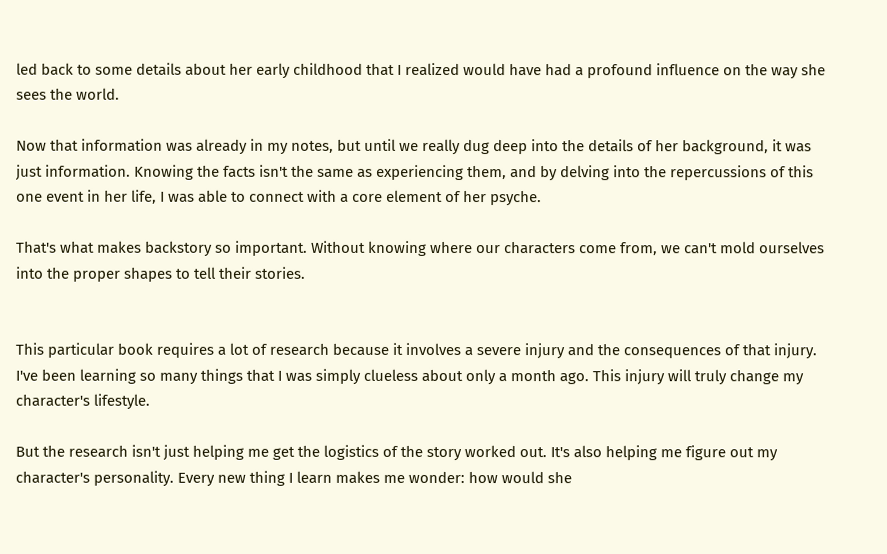led back to some details about her early childhood that I realized would have had a profound influence on the way she sees the world.

Now that information was already in my notes, but until we really dug deep into the details of her background, it was just information. Knowing the facts isn't the same as experiencing them, and by delving into the repercussions of this one event in her life, I was able to connect with a core element of her psyche.

That's what makes backstory so important. Without knowing where our characters come from, we can't mold ourselves into the proper shapes to tell their stories.


This particular book requires a lot of research because it involves a severe injury and the consequences of that injury. I've been learning so many things that I was simply clueless about only a month ago. This injury will truly change my character's lifestyle.

But the research isn't just helping me get the logistics of the story worked out. It's also helping me figure out my character's personality. Every new thing I learn makes me wonder: how would she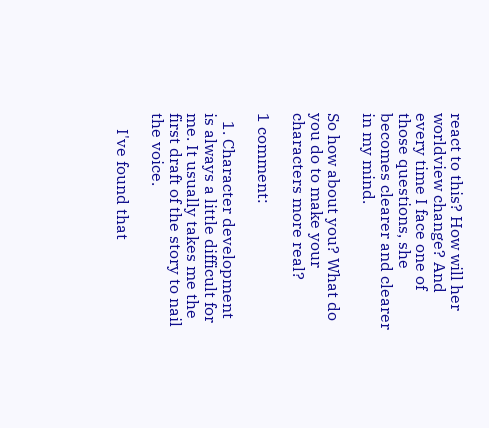react to this? How will her worldview change? And every time I face one of those questions, she becomes clearer and clearer in my mind.

So how about you? What do you do to make your characters more real?

1 comment:

  1. Character development is always a little difficult for me. It usually takes me the first draft of the story to nail the voice.

    I've found that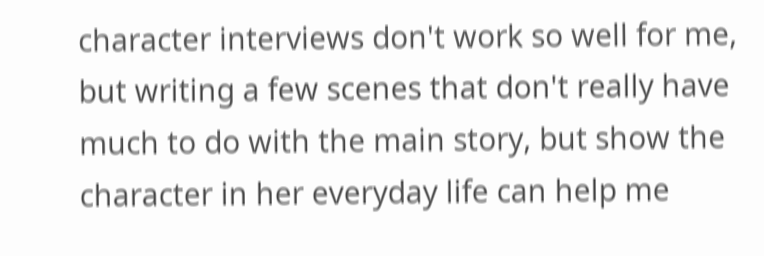character interviews don't work so well for me, but writing a few scenes that don't really have much to do with the main story, but show the character in her everyday life can help me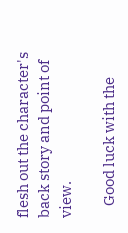flesh out the character's back story and point of view.

    Good luck with the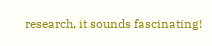research, it sounds fascinating!